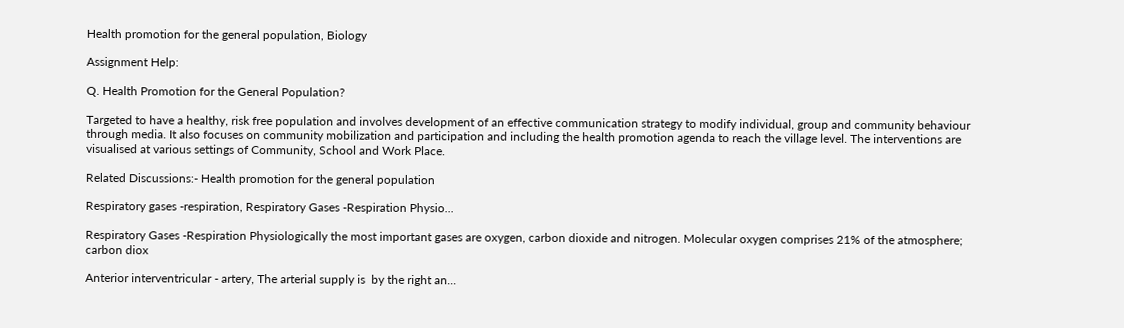Health promotion for the general population, Biology

Assignment Help:

Q. Health Promotion for the General Population?

Targeted to have a healthy, risk free population and involves development of an effective communication strategy to modify individual, group and community behaviour through media. It also focuses on community mobilization and participation and including the health promotion agenda to reach the village level. The interventions are visualised at various settings of Community, School and Work Place.

Related Discussions:- Health promotion for the general population

Respiratory gases -respiration, Respiratory Gases -Respiration Physio...

Respiratory Gases -Respiration Physiologically the most important gases are oxygen, carbon dioxide and nitrogen. Molecular oxygen comprises 21% of the atmosphere; carbon diox

Anterior interventricular - artery, The arterial supply is  by the right an...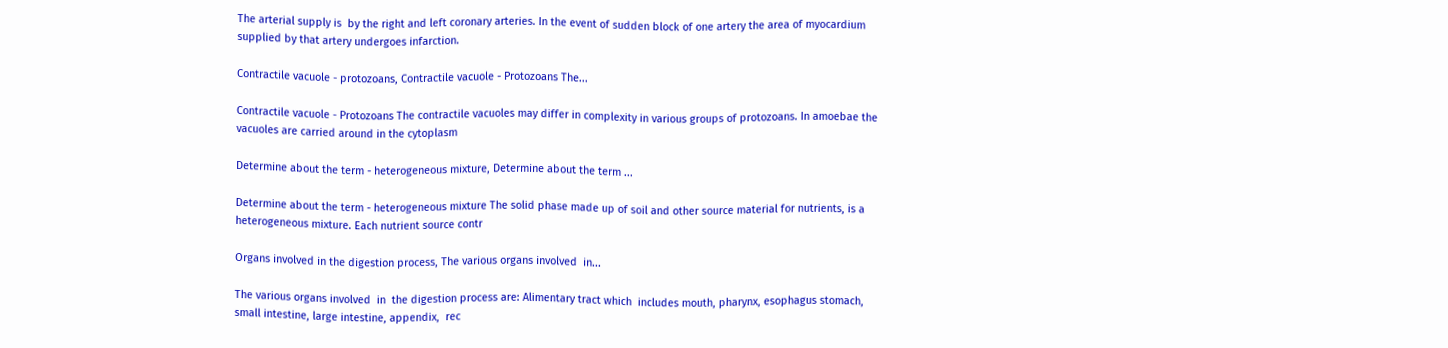The arterial supply is  by the right and left coronary arteries. In the event of sudden block of one artery the area of myocardium supplied by that artery undergoes infarction.

Contractile vacuole - protozoans, Contractile vacuole - Protozoans The...

Contractile vacuole - Protozoans The contractile vacuoles may differ in complexity in various groups of protozoans. In amoebae the vacuoles are carried around in the cytoplasm

Determine about the term - heterogeneous mixture, Determine about the term ...

Determine about the term - heterogeneous mixture The solid phase made up of soil and other source material for nutrients, is a heterogeneous mixture. Each nutrient source contr

Organs involved in the digestion process, The various organs involved  in...

The various organs involved  in  the digestion process are: Alimentary tract which  includes mouth, pharynx, esophagus stomach, small intestine, large intestine, appendix,  rec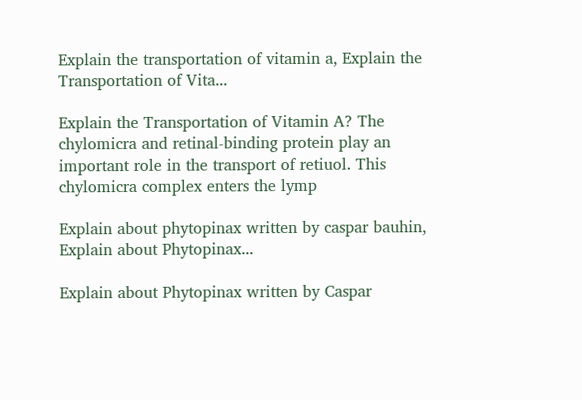Explain the transportation of vitamin a, Explain the Transportation of Vita...

Explain the Transportation of Vitamin A? The chylomicra and retinal-binding protein play an important role in the transport of retiuol. This chylomicra complex enters the lymp

Explain about phytopinax written by caspar bauhin, Explain about Phytopinax...

Explain about Phytopinax written by Caspar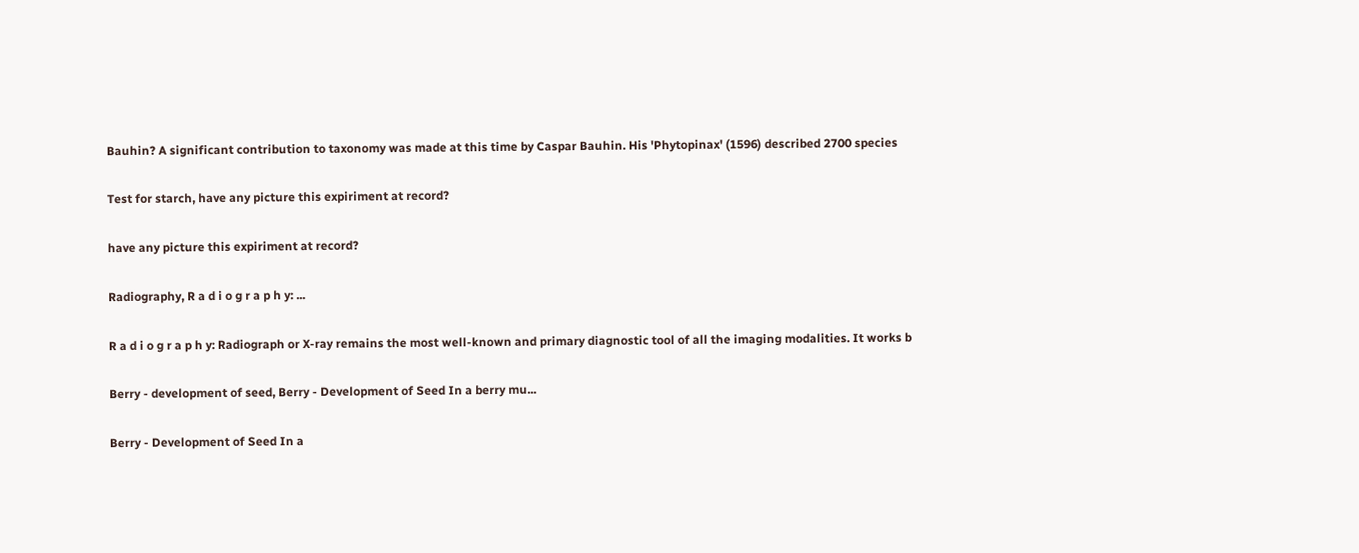Bauhin? A significant contribution to taxonomy was made at this time by Caspar Bauhin. His 'Phytopinax' (1596) described 2700 species

Test for starch, have any picture this expiriment at record?

have any picture this expiriment at record?

Radiography, R a d i o g r a p h y: ...

R a d i o g r a p h y: Radiograph or X-ray remains the most well-known and primary diagnostic tool of all the imaging modalities. It works b

Berry - development of seed, Berry - Development of Seed In a berry mu...

Berry - Development of Seed In a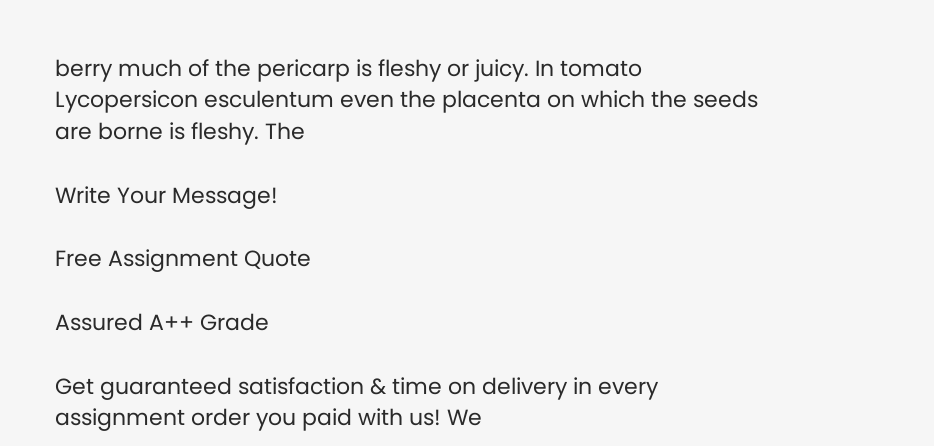berry much of the pericarp is fleshy or juicy. In tomato Lycopersicon esculentum even the placenta on which the seeds are borne is fleshy. The

Write Your Message!

Free Assignment Quote

Assured A++ Grade

Get guaranteed satisfaction & time on delivery in every assignment order you paid with us! We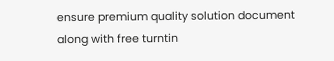ensure premium quality solution document along with free turntin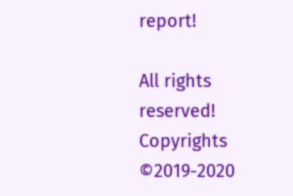report!

All rights reserved! Copyrights ©2019-2020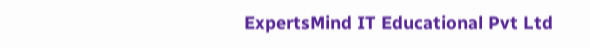ExpertsMind IT Educational Pvt Ltd